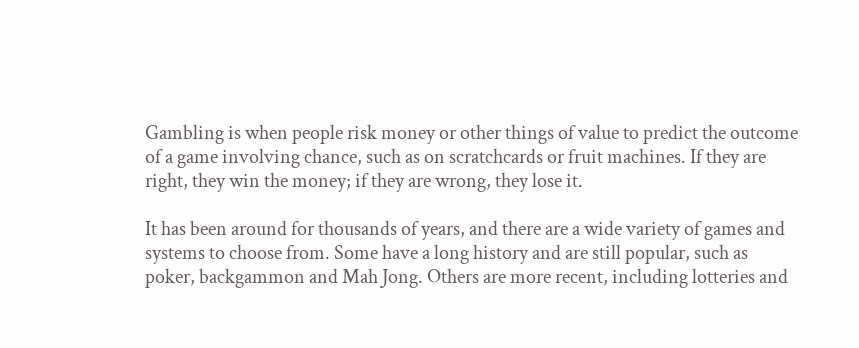Gambling is when people risk money or other things of value to predict the outcome of a game involving chance, such as on scratchcards or fruit machines. If they are right, they win the money; if they are wrong, they lose it.

It has been around for thousands of years, and there are a wide variety of games and systems to choose from. Some have a long history and are still popular, such as poker, backgammon and Mah Jong. Others are more recent, including lotteries and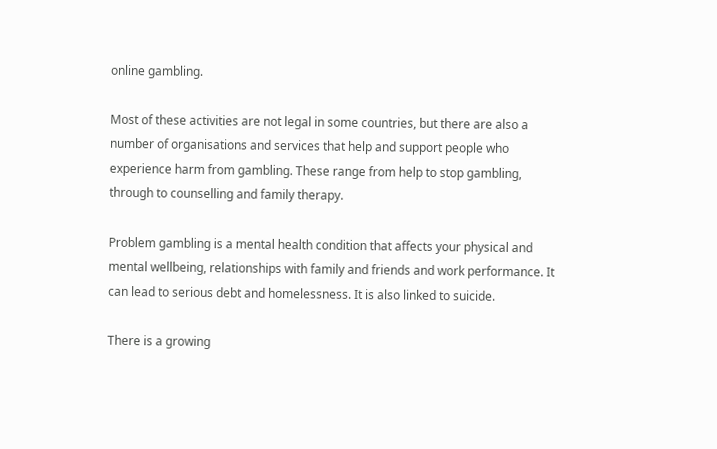online gambling.

Most of these activities are not legal in some countries, but there are also a number of organisations and services that help and support people who experience harm from gambling. These range from help to stop gambling, through to counselling and family therapy.

Problem gambling is a mental health condition that affects your physical and mental wellbeing, relationships with family and friends and work performance. It can lead to serious debt and homelessness. It is also linked to suicide.

There is a growing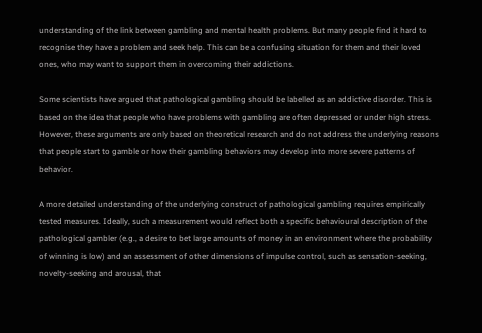understanding of the link between gambling and mental health problems. But many people find it hard to recognise they have a problem and seek help. This can be a confusing situation for them and their loved ones, who may want to support them in overcoming their addictions.

Some scientists have argued that pathological gambling should be labelled as an addictive disorder. This is based on the idea that people who have problems with gambling are often depressed or under high stress. However, these arguments are only based on theoretical research and do not address the underlying reasons that people start to gamble or how their gambling behaviors may develop into more severe patterns of behavior.

A more detailed understanding of the underlying construct of pathological gambling requires empirically tested measures. Ideally, such a measurement would reflect both a specific behavioural description of the pathological gambler (e.g., a desire to bet large amounts of money in an environment where the probability of winning is low) and an assessment of other dimensions of impulse control, such as sensation-seeking, novelty-seeking and arousal, that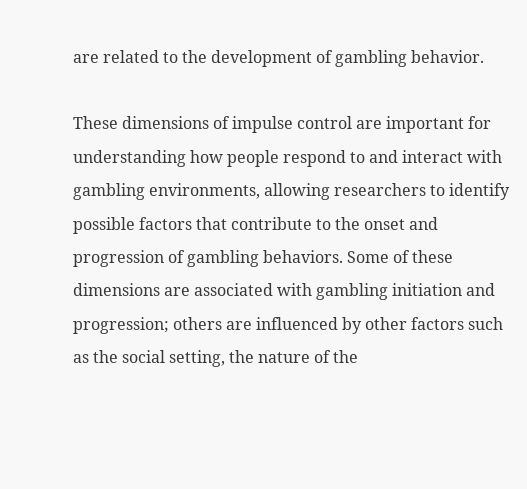are related to the development of gambling behavior.

These dimensions of impulse control are important for understanding how people respond to and interact with gambling environments, allowing researchers to identify possible factors that contribute to the onset and progression of gambling behaviors. Some of these dimensions are associated with gambling initiation and progression; others are influenced by other factors such as the social setting, the nature of the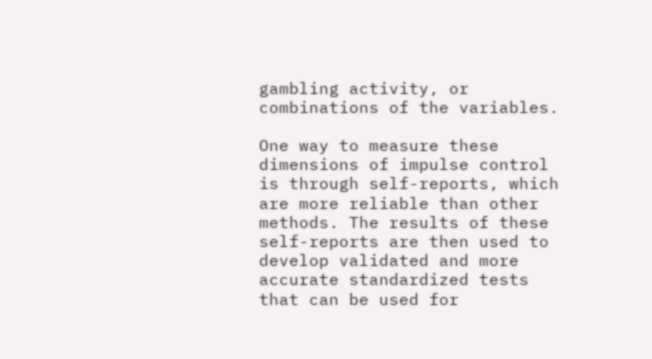gambling activity, or combinations of the variables.

One way to measure these dimensions of impulse control is through self-reports, which are more reliable than other methods. The results of these self-reports are then used to develop validated and more accurate standardized tests that can be used for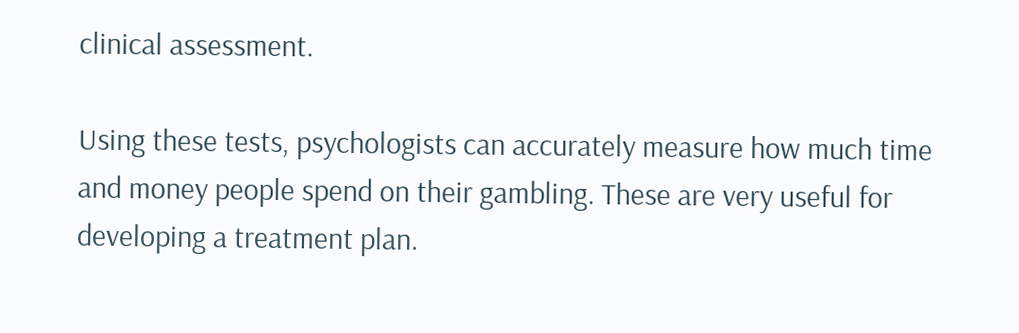clinical assessment.

Using these tests, psychologists can accurately measure how much time and money people spend on their gambling. These are very useful for developing a treatment plan.